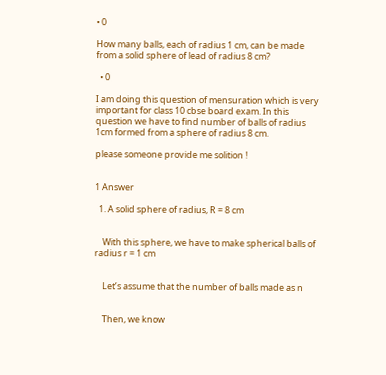• 0

How many balls, each of radius 1 cm, can be made from a solid sphere of lead of radius 8 cm?

  • 0

I am doing this question of mensuration which is very important for class 10 cbse board exam. In this question we have to find number of balls of radius 1cm formed from a sphere of radius 8 cm.

please someone provide me solition !


1 Answer

  1. A solid sphere of radius, R = 8 cm


    With this sphere, we have to make spherical balls of radius r = 1 cm


    Let’s assume that the number of balls made as n


    Then, we know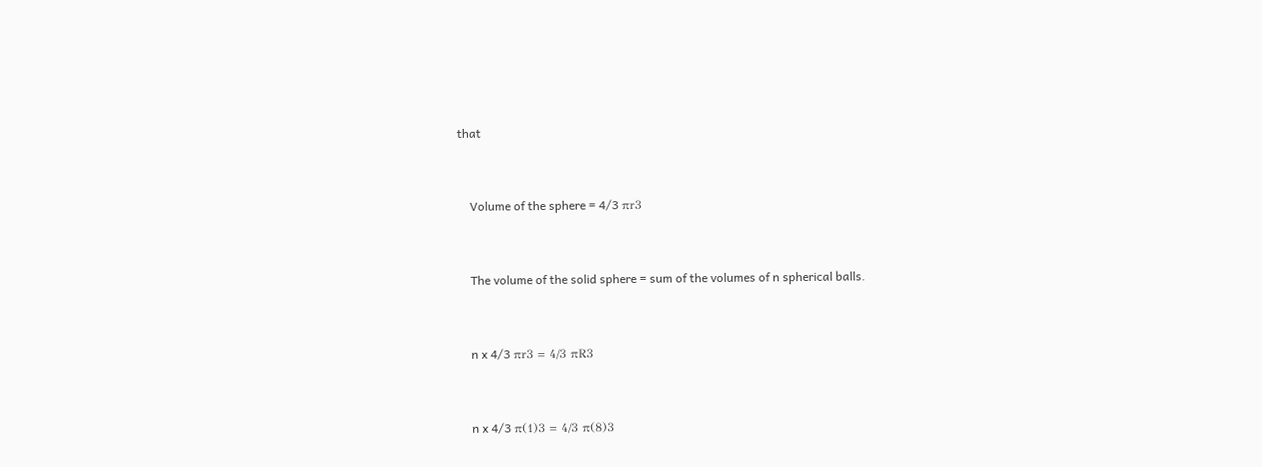that


    Volume of the sphere = 4/3 πr3


    The volume of the solid sphere = sum of the volumes of n spherical balls.


    n x 4/3 πr3 = 4/3 πR3


    n x 4/3 π(1)3 = 4/3 π(8)3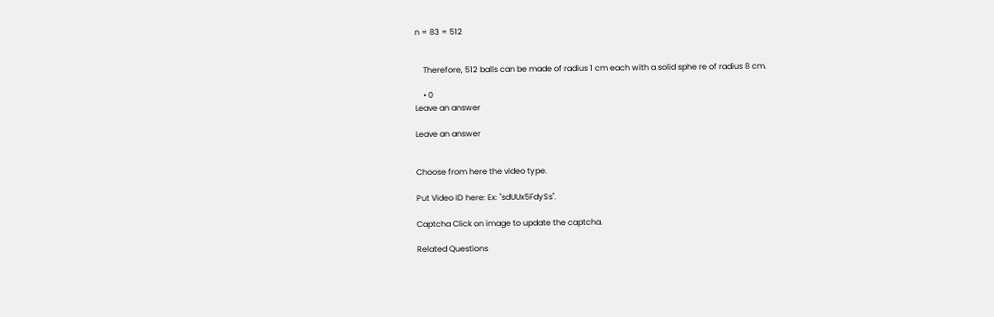n = 83 = 512


    Therefore, 512 balls can be made of radius 1 cm each with a solid sphe re of radius 8 cm.

    • 0
Leave an answer

Leave an answer


Choose from here the video type.

Put Video ID here: Ex: "sdUUx5FdySs".

Captcha Click on image to update the captcha.

Related Questions